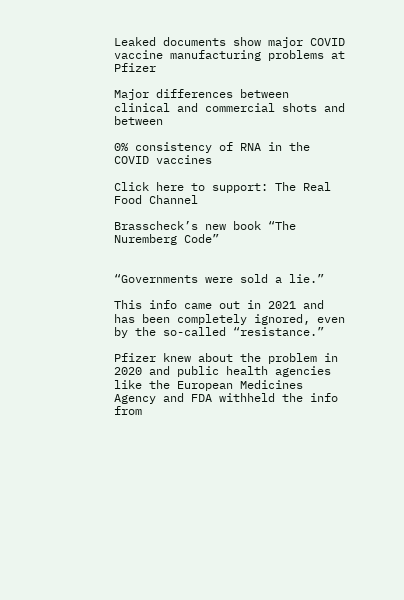Leaked documents show major COVID vaccine manufacturing problems at Pfizer

Major differences between clinical and commercial shots and between

0% consistency of RNA in the COVID vaccines

Click here to support: The Real Food Channel

Brasscheck’s new book “The Nuremberg Code”


“Governments were sold a lie.”

This info came out in 2021 and has been completely ignored, even by the so-called “resistance.”

Pfizer knew about the problem in 2020 and public health agencies like the European Medicines Agency and FDA withheld the info from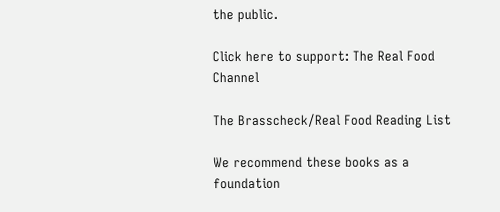the public.

Click here to support: The Real Food Channel

The Brasscheck/Real Food Reading List

We recommend these books as a foundation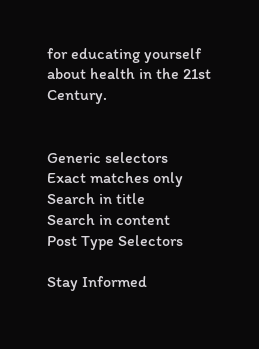for educating yourself about health in the 21st Century.


Generic selectors
Exact matches only
Search in title
Search in content
Post Type Selectors

Stay Informed